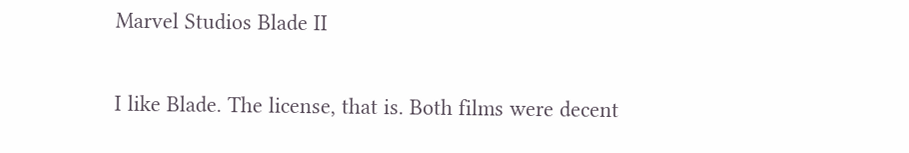Marvel Studios Blade II

I like Blade. The license, that is. Both films were decent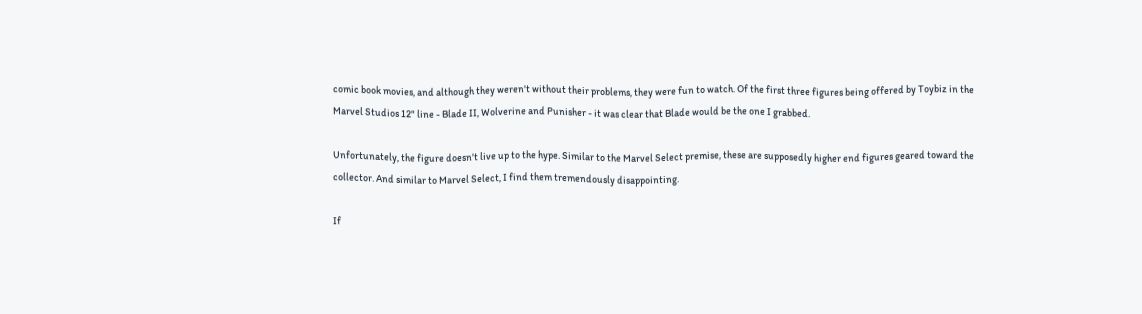comic book movies, and although they weren't without their problems, they were fun to watch. Of the first three figures being offered by Toybiz in the Marvel Studios 12" line - Blade II, Wolverine and Punisher - it was clear that Blade would be the one I grabbed.

Unfortunately, the figure doesn't live up to the hype. Similar to the Marvel Select premise, these are supposedly higher end figures geared toward the collector. And similar to Marvel Select, I find them tremendously disappointing.

If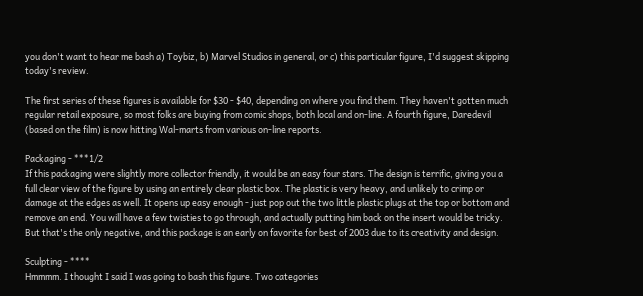you don't want to hear me bash a) Toybiz, b) Marvel Studios in general, or c) this particular figure, I'd suggest skipping today's review.

The first series of these figures is available for $30 - $40, depending on where you find them. They haven't gotten much regular retail exposure, so most folks are buying from comic shops, both local and on-line. A fourth figure, Daredevil (based on the film) is now hitting Wal-marts from various on-line reports.

Packaging - ***1/2
If this packaging were slightly more collector friendly, it would be an easy four stars. The design is terrific, giving you a full clear view of the figure by using an entirely clear plastic box. The plastic is very heavy, and unlikely to crimp or damage at the edges as well. It opens up easy enough - just pop out the two little plastic plugs at the top or bottom and remove an end. You will have a few twisties to go through, and actually putting him back on the insert would be tricky. But that's the only negative, and this package is an early on favorite for best of 2003 due to its creativity and design.

Sculpting - ****
Hmmmm. I thought I said I was going to bash this figure. Two categories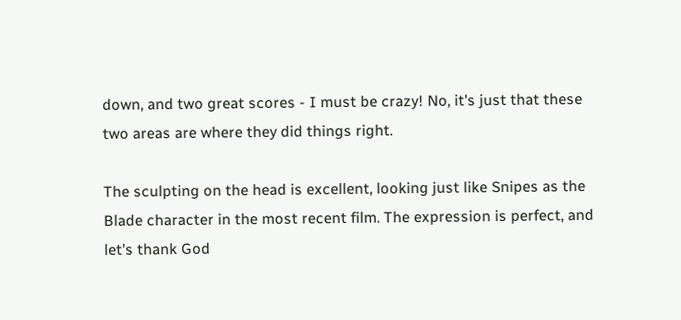down, and two great scores - I must be crazy! No, it's just that these two areas are where they did things right.

The sculpting on the head is excellent, looking just like Snipes as the Blade character in the most recent film. The expression is perfect, and let's thank God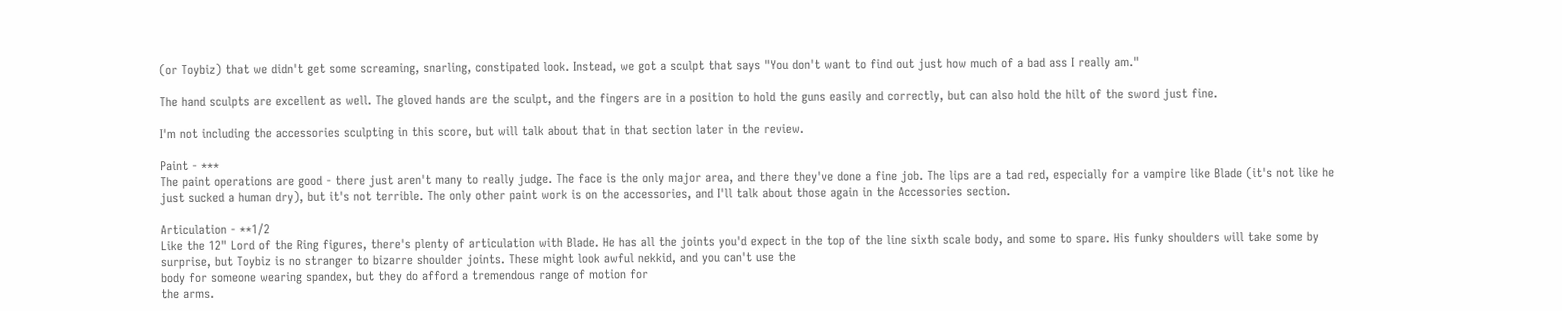(or Toybiz) that we didn't get some screaming, snarling, constipated look. Instead, we got a sculpt that says "You don't want to find out just how much of a bad ass I really am."

The hand sculpts are excellent as well. The gloved hands are the sculpt, and the fingers are in a position to hold the guns easily and correctly, but can also hold the hilt of the sword just fine.

I'm not including the accessories sculpting in this score, but will talk about that in that section later in the review.

Paint - ***
The paint operations are good - there just aren't many to really judge. The face is the only major area, and there they've done a fine job. The lips are a tad red, especially for a vampire like Blade (it's not like he just sucked a human dry), but it's not terrible. The only other paint work is on the accessories, and I'll talk about those again in the Accessories section.

Articulation - **1/2
Like the 12" Lord of the Ring figures, there's plenty of articulation with Blade. He has all the joints you'd expect in the top of the line sixth scale body, and some to spare. His funky shoulders will take some by surprise, but Toybiz is no stranger to bizarre shoulder joints. These might look awful nekkid, and you can't use the
body for someone wearing spandex, but they do afford a tremendous range of motion for
the arms.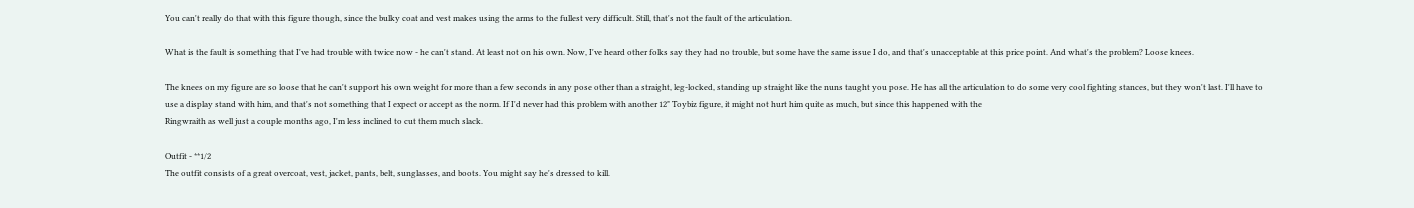You can't really do that with this figure though, since the bulky coat and vest makes using the arms to the fullest very difficult. Still, that's not the fault of the articulation.

What is the fault is something that I've had trouble with twice now - he can't stand. At least not on his own. Now, I've heard other folks say they had no trouble, but some have the same issue I do, and that's unacceptable at this price point. And what's the problem? Loose knees.

The knees on my figure are so loose that he can't support his own weight for more than a few seconds in any pose other than a straight, leg-locked, standing up straight like the nuns taught you pose. He has all the articulation to do some very cool fighting stances, but they won't last. I'll have to use a display stand with him, and that's not something that I expect or accept as the norm. If I'd never had this problem with another 12" Toybiz figure, it might not hurt him quite as much, but since this happened with the
Ringwraith as well just a couple months ago, I'm less inclined to cut them much slack.

Outfit - **1/2
The outfit consists of a great overcoat, vest, jacket, pants, belt, sunglasses, and boots. You might say he's dressed to kill.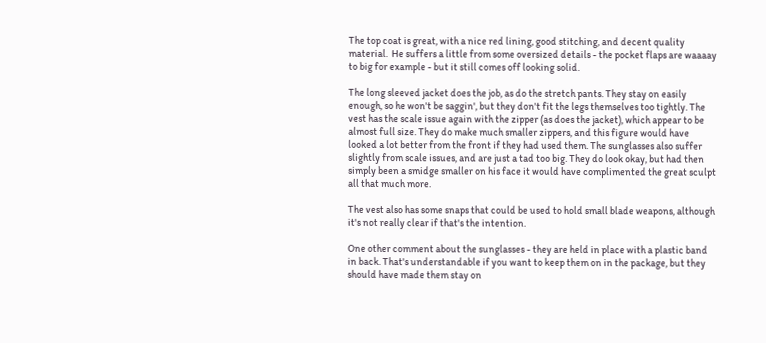The top coat is great, with a nice red lining, good stitching, and decent quality material.  He suffers a little from some oversized details - the pocket flaps are waaaay to big for example - but it still comes off looking solid.

The long sleeved jacket does the job, as do the stretch pants. They stay on easily enough, so he won't be saggin', but they don't fit the legs themselves too tightly. The vest has the scale issue again with the zipper (as does the jacket), which appear to be almost full size. They do make much smaller zippers, and this figure would have looked a lot better from the front if they had used them. The sunglasses also suffer slightly from scale issues, and are just a tad too big. They do look okay, but had then simply been a smidge smaller on his face it would have complimented the great sculpt all that much more.

The vest also has some snaps that could be used to hold small blade weapons, although it's not really clear if that's the intention.

One other comment about the sunglasses - they are held in place with a plastic band in back. That's understandable if you want to keep them on in the package, but they should have made them stay on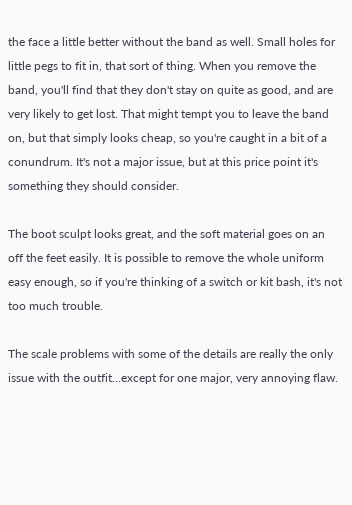the face a little better without the band as well. Small holes for little pegs to fit in, that sort of thing. When you remove the band, you'll find that they don't stay on quite as good, and are very likely to get lost. That might tempt you to leave the band on, but that simply looks cheap, so you're caught in a bit of a conundrum. It's not a major issue, but at this price point it's
something they should consider.

The boot sculpt looks great, and the soft material goes on an off the feet easily. It is possible to remove the whole uniform easy enough, so if you're thinking of a switch or kit bash, it's not too much trouble.

The scale problems with some of the details are really the only issue with the outfit...except for one major, very annoying flaw.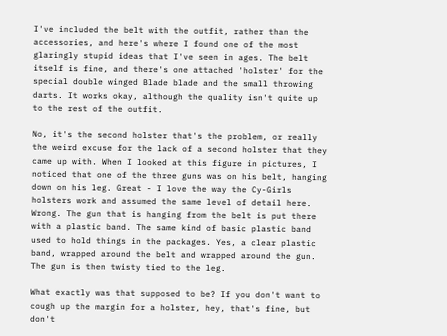I've included the belt with the outfit, rather than the accessories, and here's where I found one of the most glaringly stupid ideas that I've seen in ages. The belt itself is fine, and there's one attached 'holster' for the special double winged Blade blade and the small throwing darts. It works okay, although the quality isn't quite up to the rest of the outfit.

No, it's the second holster that's the problem, or really the weird excuse for the lack of a second holster that they came up with. When I looked at this figure in pictures, I noticed that one of the three guns was on his belt, hanging down on his leg. Great - I love the way the Cy-Girls holsters work and assumed the same level of detail here. Wrong. The gun that is hanging from the belt is put there with a plastic band. The same kind of basic plastic band used to hold things in the packages. Yes, a clear plastic band, wrapped around the belt and wrapped around the gun. The gun is then twisty tied to the leg.

What exactly was that supposed to be? If you don't want to cough up the margin for a holster, hey, that's fine, but don't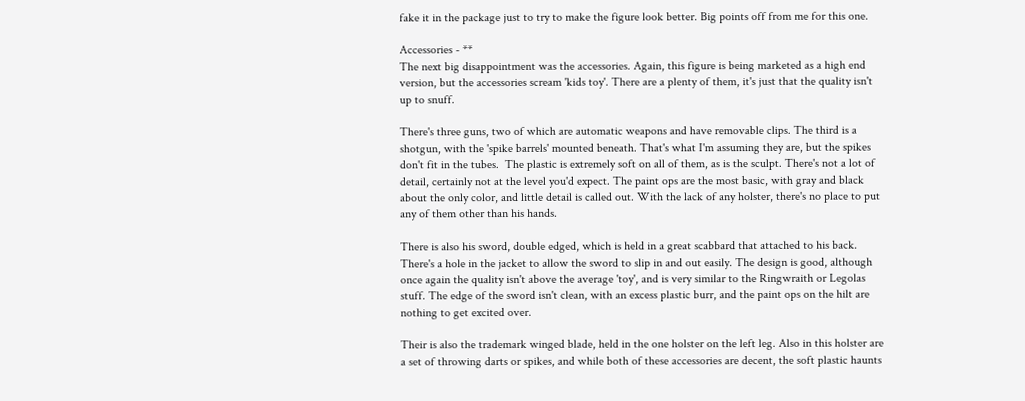fake it in the package just to try to make the figure look better. Big points off from me for this one.

Accessories - **
The next big disappointment was the accessories. Again, this figure is being marketed as a high end version, but the accessories scream 'kids toy'. There are a plenty of them, it's just that the quality isn't up to snuff.

There's three guns, two of which are automatic weapons and have removable clips. The third is a shotgun, with the 'spike barrels' mounted beneath. That's what I'm assuming they are, but the spikes don't fit in the tubes.  The plastic is extremely soft on all of them, as is the sculpt. There's not a lot of detail, certainly not at the level you'd expect. The paint ops are the most basic, with gray and black about the only color, and little detail is called out. With the lack of any holster, there's no place to put any of them other than his hands.

There is also his sword, double edged, which is held in a great scabbard that attached to his back. There's a hole in the jacket to allow the sword to slip in and out easily. The design is good, although once again the quality isn't above the average 'toy', and is very similar to the Ringwraith or Legolas stuff. The edge of the sword isn't clean, with an excess plastic burr, and the paint ops on the hilt are nothing to get excited over.

Their is also the trademark winged blade, held in the one holster on the left leg. Also in this holster are a set of throwing darts or spikes, and while both of these accessories are decent, the soft plastic haunts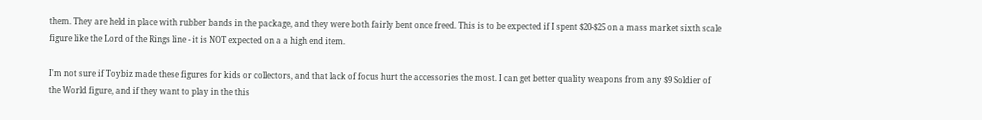them. They are held in place with rubber bands in the package, and they were both fairly bent once freed. This is to be expected if I spent $20-$25 on a mass market sixth scale figure like the Lord of the Rings line - it is NOT expected on a a high end item.

I'm not sure if Toybiz made these figures for kids or collectors, and that lack of focus hurt the accessories the most. I can get better quality weapons from any $9 Soldier of the World figure, and if they want to play in the this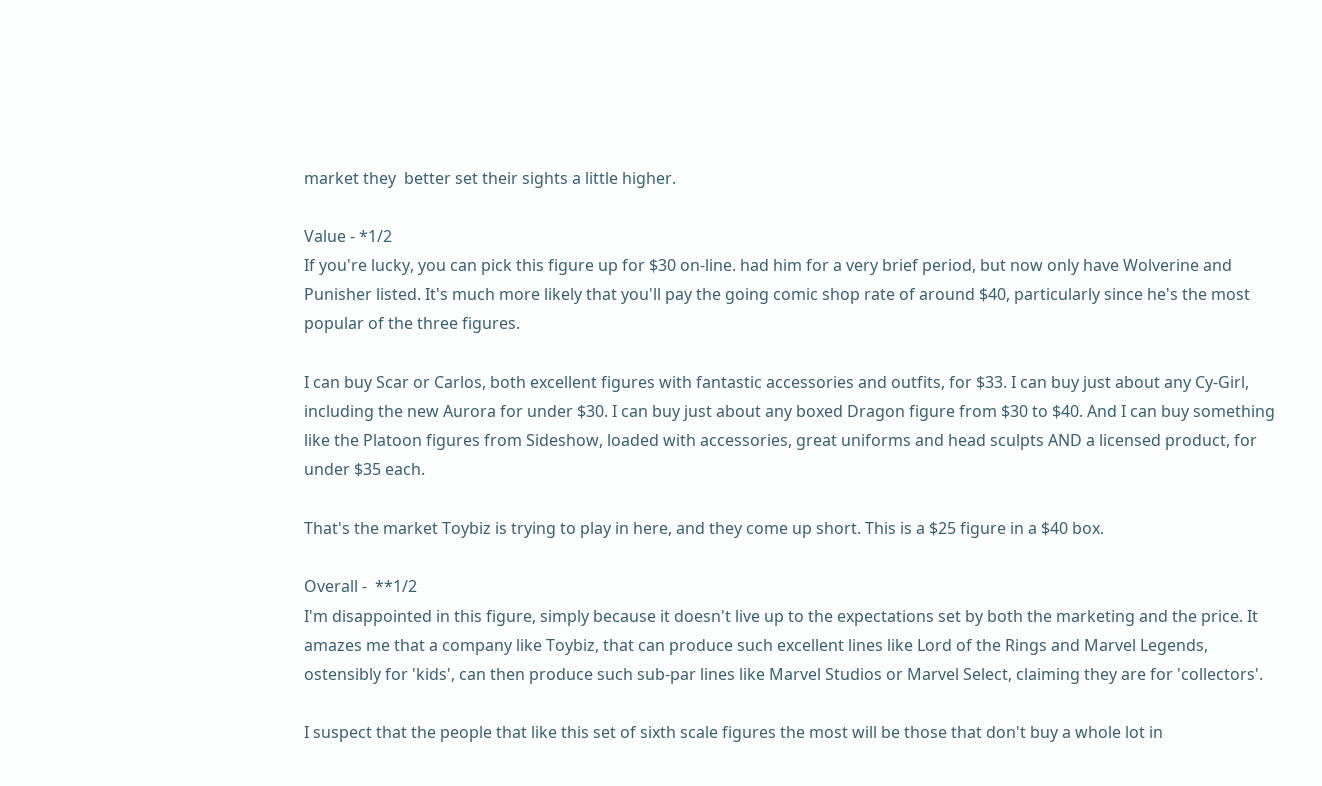market they  better set their sights a little higher.

Value - *1/2
If you're lucky, you can pick this figure up for $30 on-line. had him for a very brief period, but now only have Wolverine and Punisher listed. It's much more likely that you'll pay the going comic shop rate of around $40, particularly since he's the most popular of the three figures.

I can buy Scar or Carlos, both excellent figures with fantastic accessories and outfits, for $33. I can buy just about any Cy-Girl, including the new Aurora for under $30. I can buy just about any boxed Dragon figure from $30 to $40. And I can buy something like the Platoon figures from Sideshow, loaded with accessories, great uniforms and head sculpts AND a licensed product, for under $35 each.

That's the market Toybiz is trying to play in here, and they come up short. This is a $25 figure in a $40 box.

Overall -  **1/2
I'm disappointed in this figure, simply because it doesn't live up to the expectations set by both the marketing and the price. It amazes me that a company like Toybiz, that can produce such excellent lines like Lord of the Rings and Marvel Legends, ostensibly for 'kids', can then produce such sub-par lines like Marvel Studios or Marvel Select, claiming they are for 'collectors'.

I suspect that the people that like this set of sixth scale figures the most will be those that don't buy a whole lot in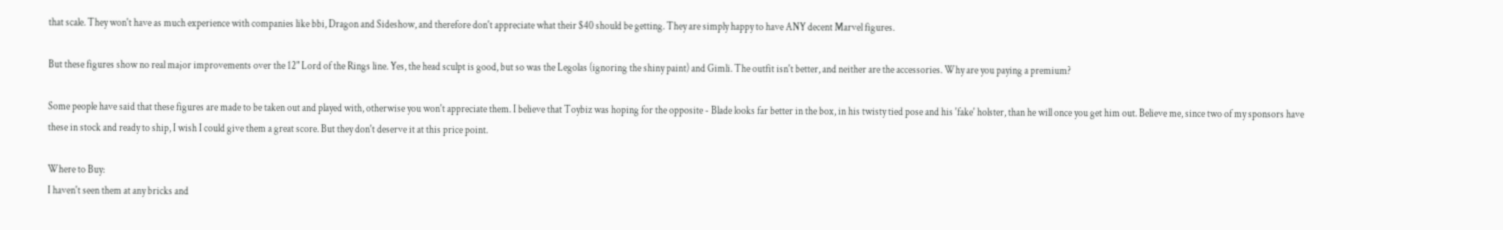that scale. They won't have as much experience with companies like bbi, Dragon and Sideshow, and therefore don't appreciate what their $40 should be getting. They are simply happy to have ANY decent Marvel figures.

But these figures show no real major improvements over the 12" Lord of the Rings line. Yes, the head sculpt is good, but so was the Legolas (ignoring the shiny paint) and Gimli. The outfit isn't better, and neither are the accessories. Why are you paying a premium?

Some people have said that these figures are made to be taken out and played with, otherwise you won't appreciate them. I believe that Toybiz was hoping for the opposite - Blade looks far better in the box, in his twisty tied pose and his 'fake' holster, than he will once you get him out. Believe me, since two of my sponsors have these in stock and ready to ship, I wish I could give them a great score. But they don't deserve it at this price point.

Where to Buy:
I haven't seen them at any bricks and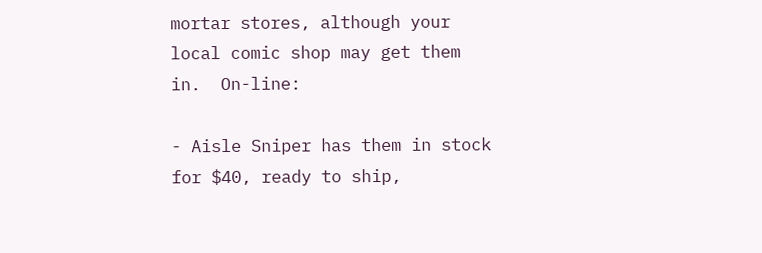mortar stores, although your local comic shop may get them in.  On-line:

- Aisle Sniper has them in stock for $40, ready to ship,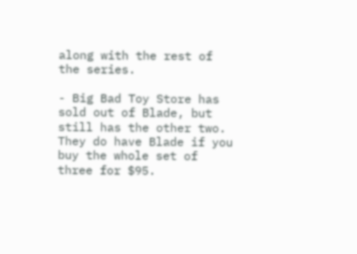along with the rest of the series.

- Big Bad Toy Store has sold out of Blade, but still has the other two. They do have Blade if you buy the whole set of three for $95.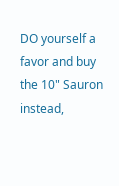DO yourself a favor and buy the 10" Sauron instead,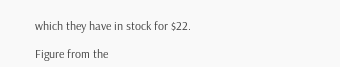which they have in stock for $22.

Figure from the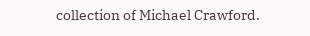collection of Michael Crawford.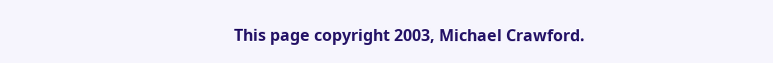This page copyright 2003, Michael Crawford.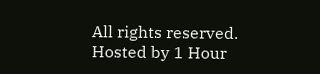All rights reserved. Hosted by 1 Hour